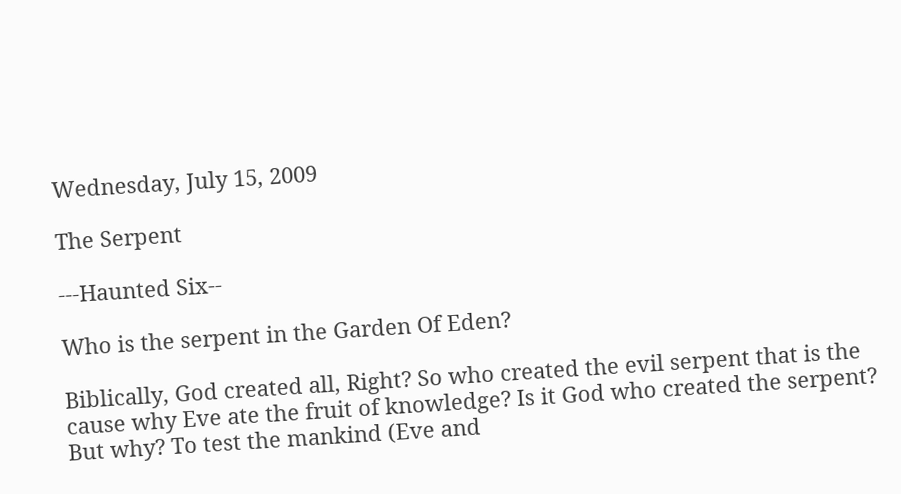Wednesday, July 15, 2009

The Serpent

---Haunted Six--

Who is the serpent in the Garden Of Eden?

Biblically, God created all, Right? So who created the evil serpent that is the cause why Eve ate the fruit of knowledge? Is it God who created the serpent? But why? To test the mankind (Eve and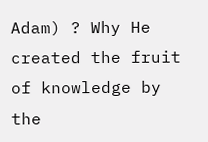Adam) ? Why He created the fruit of knowledge by the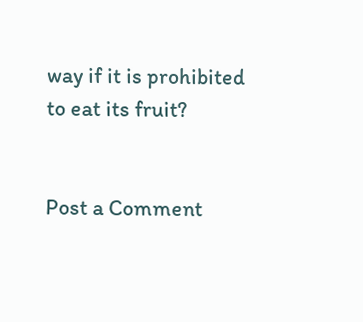way if it is prohibited to eat its fruit?


Post a Comment